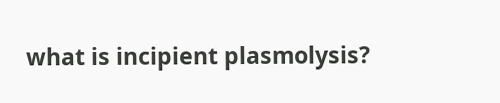what is incipient plasmolysis?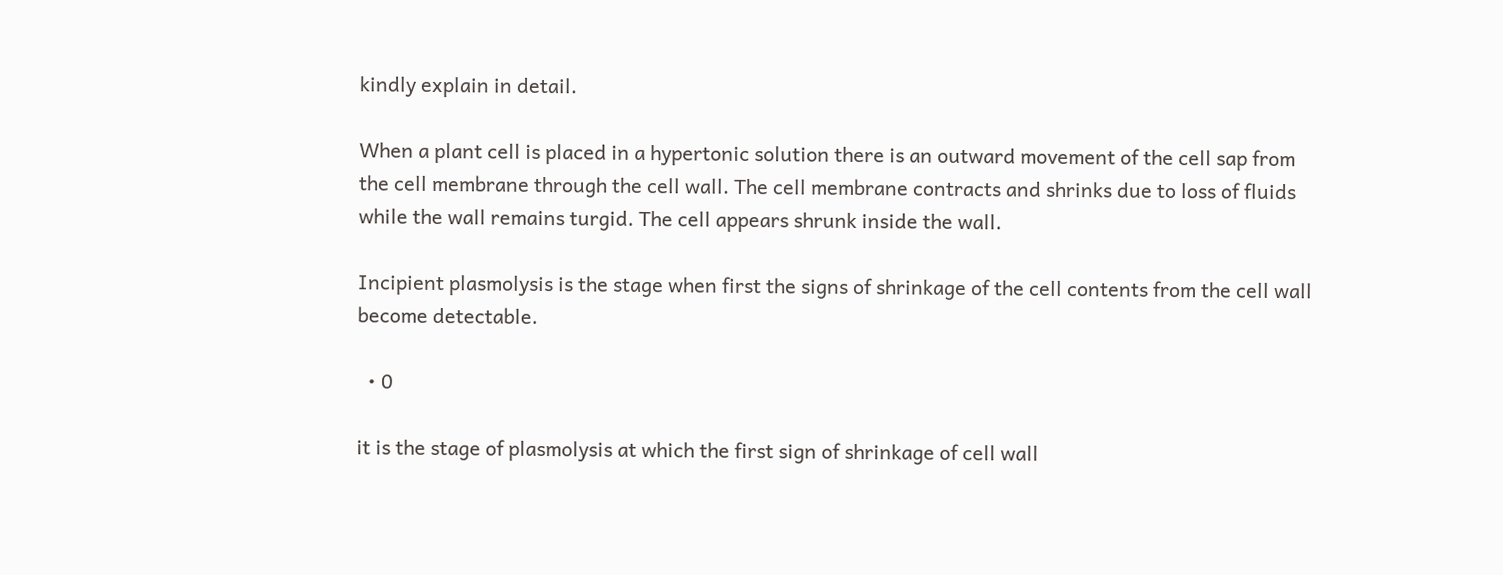kindly explain in detail.

When a plant cell is placed in a hypertonic solution there is an outward movement of the cell sap from the cell membrane through the cell wall. The cell membrane contracts and shrinks due to loss of fluids while the wall remains turgid. The cell appears shrunk inside the wall.

Incipient plasmolysis is the stage when first the signs of shrinkage of the cell contents from the cell wall become detectable.

  • 0

it is the stage of plasmolysis at which the first sign of shrinkage of cell wall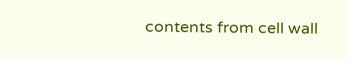contents from cell wall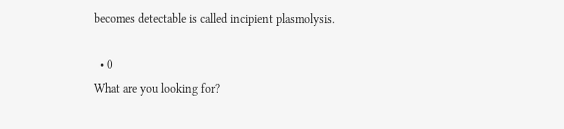becomes detectable is called incipient plasmolysis.

  • 0
What are you looking for?